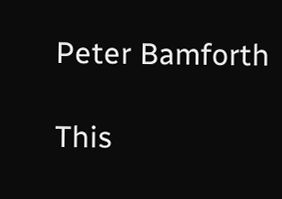Peter Bamforth

This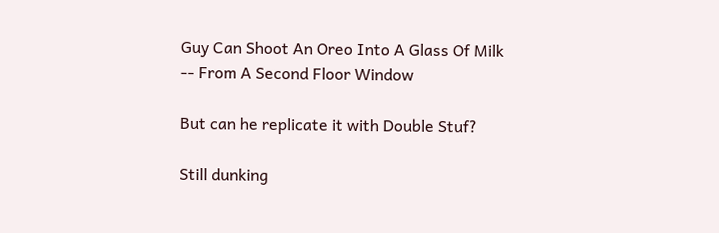Guy Can Shoot An Oreo Into A Glass Of Milk -- From A Second Floor Window

But can he replicate it with Double Stuf?

Still dunking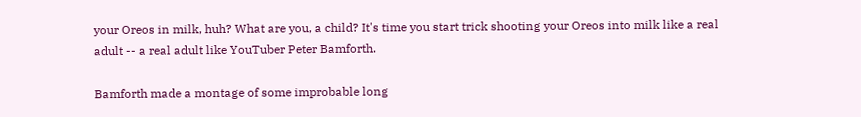your Oreos in milk, huh? What are you, a child? It's time you start trick shooting your Oreos into milk like a real adult -- a real adult like YouTuber Peter Bamforth.

Bamforth made a montage of some improbable long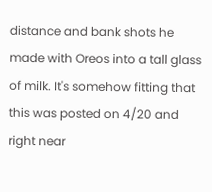distance and bank shots he made with Oreos into a tall glass of milk. It's somehow fitting that this was posted on 4/20 and right near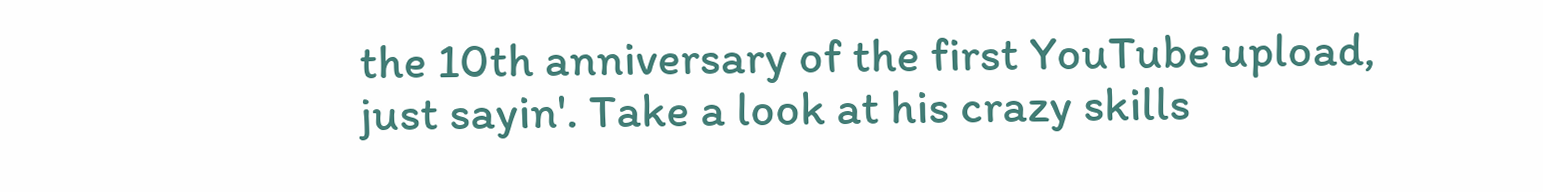the 10th anniversary of the first YouTube upload, just sayin'. Take a look at his crazy skills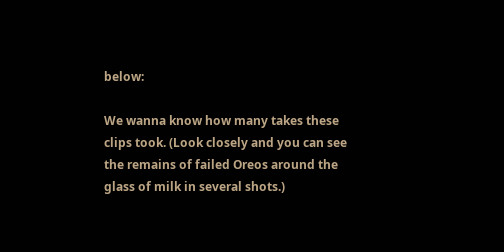below:

We wanna know how many takes these clips took. (Look closely and you can see the remains of failed Oreos around the glass of milk in several shots.)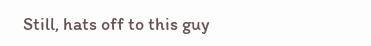Still, hats off to this guy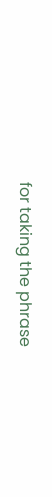for taking the phrase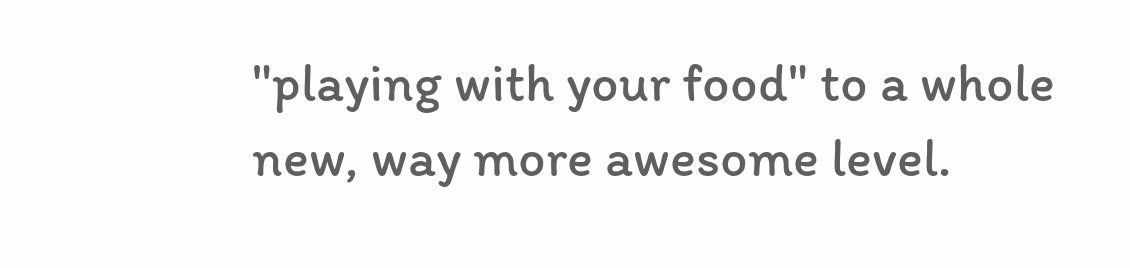"playing with your food" to a whole new, way more awesome level.